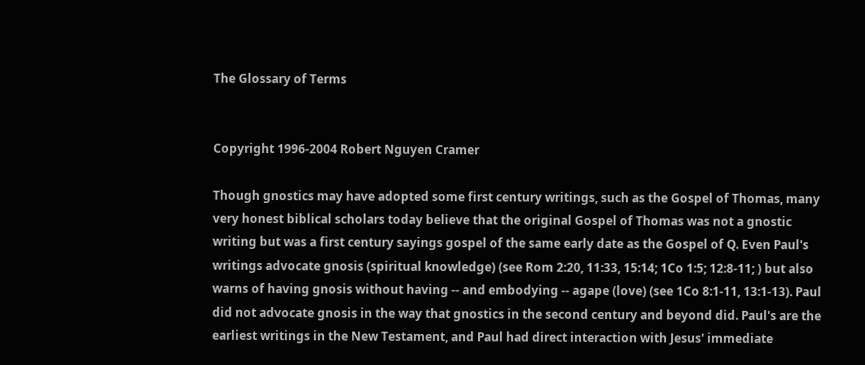The Glossary of Terms


Copyright 1996-2004 Robert Nguyen Cramer

Though gnostics may have adopted some first century writings, such as the Gospel of Thomas, many very honest biblical scholars today believe that the original Gospel of Thomas was not a gnostic writing but was a first century sayings gospel of the same early date as the Gospel of Q. Even Paul's writings advocate gnosis (spiritual knowledge) (see Rom 2:20, 11:33, 15:14; 1Co 1:5; 12:8-11; ) but also warns of having gnosis without having -- and embodying -- agape (love) (see 1Co 8:1-11, 13:1-13). Paul did not advocate gnosis in the way that gnostics in the second century and beyond did. Paul's are the earliest writings in the New Testament, and Paul had direct interaction with Jesus' immediate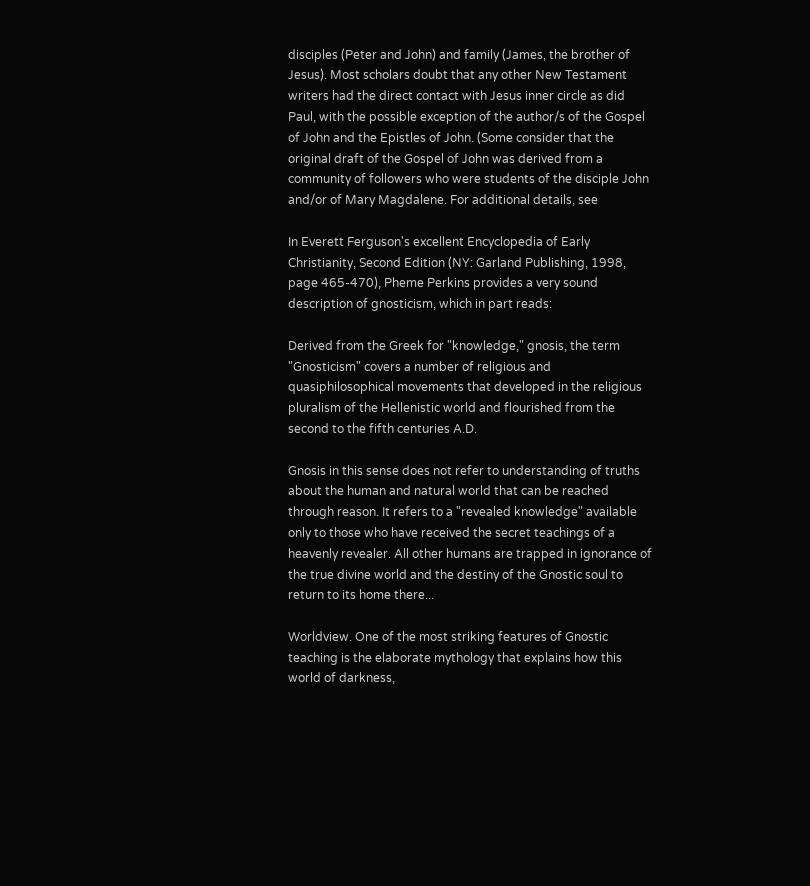disciples (Peter and John) and family (James, the brother of Jesus). Most scholars doubt that any other New Testament writers had the direct contact with Jesus inner circle as did Paul, with the possible exception of the author/s of the Gospel of John and the Epistles of John. (Some consider that the original draft of the Gospel of John was derived from a community of followers who were students of the disciple John and/or of Mary Magdalene. For additional details, see

In Everett Ferguson's excellent Encyclopedia of Early Christianity, Second Edition (NY: Garland Publishing, 1998, page 465-470), Pheme Perkins provides a very sound description of gnosticism, which in part reads:

Derived from the Greek for "knowledge," gnosis, the term "Gnosticism" covers a number of religious and quasiphilosophical movements that developed in the religious pluralism of the Hellenistic world and flourished from the second to the fifth centuries A.D.

Gnosis in this sense does not refer to understanding of truths about the human and natural world that can be reached through reason. It refers to a "revealed knowledge" available only to those who have received the secret teachings of a heavenly revealer. All other humans are trapped in ignorance of the true divine world and the destiny of the Gnostic soul to return to its home there...

Worldview. One of the most striking features of Gnostic teaching is the elaborate mythology that explains how this world of darkness,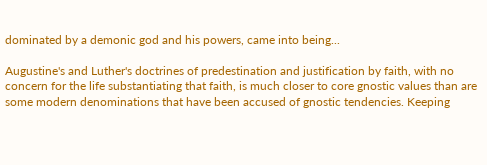dominated by a demonic god and his powers, came into being...

Augustine's and Luther's doctrines of predestination and justification by faith, with no concern for the life substantiating that faith, is much closer to core gnostic values than are some modern denominations that have been accused of gnostic tendencies. Keeping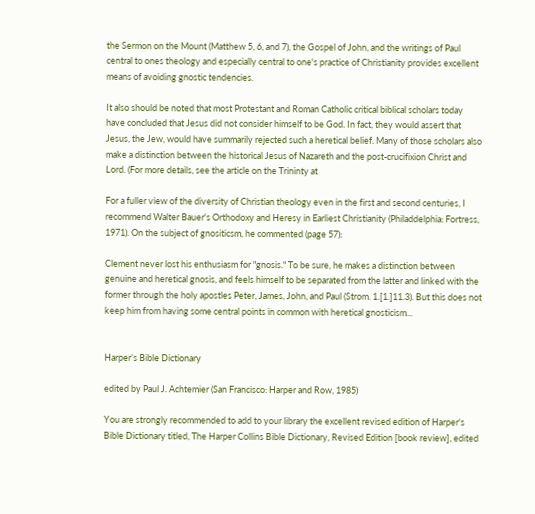the Sermon on the Mount (Matthew 5, 6, and 7), the Gospel of John, and the writings of Paul central to ones theology and especially central to one's practice of Christianity provides excellent means of avoiding gnostic tendencies.

It also should be noted that most Protestant and Roman Catholic critical biblical scholars today have concluded that Jesus did not consider himself to be God. In fact, they would assert that Jesus, the Jew, would have summarily rejected such a heretical belief. Many of those scholars also make a distinction between the historical Jesus of Nazareth and the post-crucifixion Christ and Lord. (For more details, see the article on the Trininty at

For a fuller view of the diversity of Christian theology even in the first and second centuries, I recommend Walter Bauer's Orthodoxy and Heresy in Earliest Christianity (Philaddelphia: Fortress, 1971). On the subject of gnositicsm, he commented (page 57):

Clement never lost his enthusiasm for "gnosis." To be sure, he makes a distinction between genuine and heretical gnosis, and feels himself to be separated from the latter and linked with the former through the holy apostles Peter, James, John, and Paul (Strom. 1.[1.]11.3). But this does not keep him from having some central points in common with heretical gnosticism...


Harper’s Bible Dictionary

edited by Paul J. Achtemier (San Francisco: Harper and Row, 1985)

You are strongly recommended to add to your library the excellent revised edition of Harper's Bible Dictionary titled, The Harper Collins Bible Dictionary, Revised Edition [book review], edited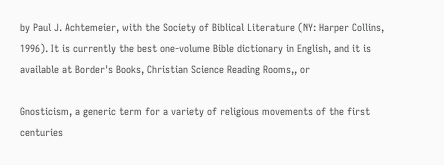by Paul J. Achtemeier, with the Society of Biblical Literature (NY: Harper Collins, 1996). It is currently the best one-volume Bible dictionary in English, and it is available at Border's Books, Christian Science Reading Rooms,, or

Gnosticism, a generic term for a variety of religious movements of the first centuries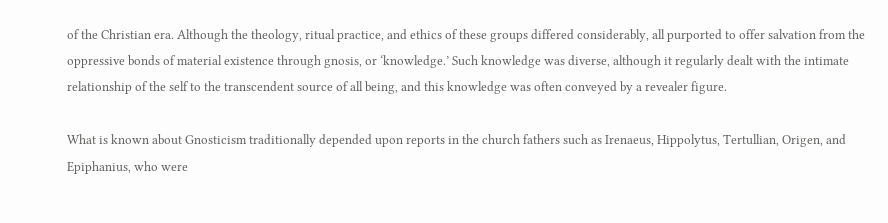of the Christian era. Although the theology, ritual practice, and ethics of these groups differed considerably, all purported to offer salvation from the oppressive bonds of material existence through gnosis, or ‘knowledge.’ Such knowledge was diverse, although it regularly dealt with the intimate relationship of the self to the transcendent source of all being, and this knowledge was often conveyed by a revealer figure.

What is known about Gnosticism traditionally depended upon reports in the church fathers such as Irenaeus, Hippolytus, Tertullian, Origen, and Epiphanius, who were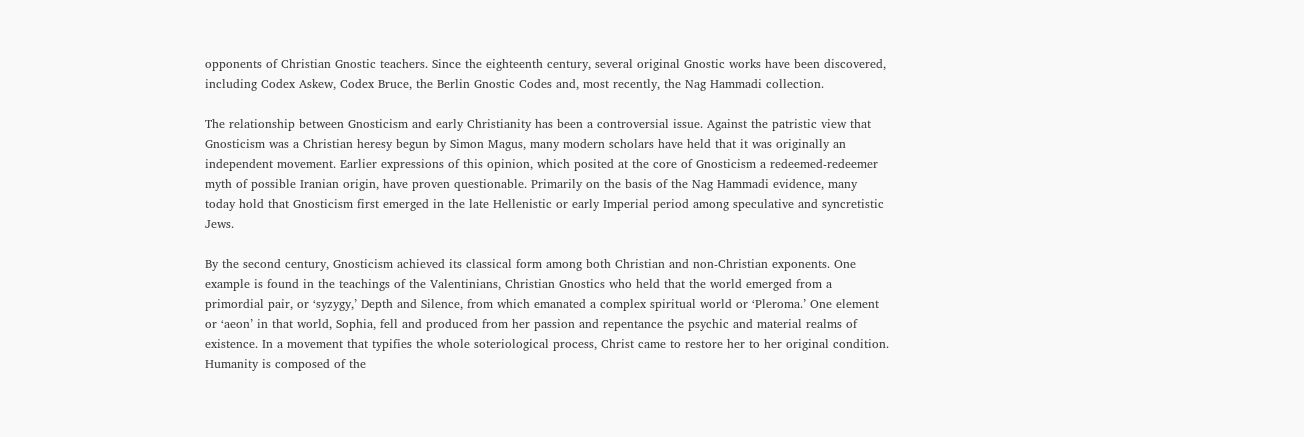opponents of Christian Gnostic teachers. Since the eighteenth century, several original Gnostic works have been discovered, including Codex Askew, Codex Bruce, the Berlin Gnostic Codes and, most recently, the Nag Hammadi collection.

The relationship between Gnosticism and early Christianity has been a controversial issue. Against the patristic view that Gnosticism was a Christian heresy begun by Simon Magus, many modern scholars have held that it was originally an independent movement. Earlier expressions of this opinion, which posited at the core of Gnosticism a redeemed-redeemer myth of possible Iranian origin, have proven questionable. Primarily on the basis of the Nag Hammadi evidence, many today hold that Gnosticism first emerged in the late Hellenistic or early Imperial period among speculative and syncretistic Jews.

By the second century, Gnosticism achieved its classical form among both Christian and non-Christian exponents. One example is found in the teachings of the Valentinians, Christian Gnostics who held that the world emerged from a primordial pair, or ‘syzygy,’ Depth and Silence, from which emanated a complex spiritual world or ‘Pleroma.’ One element or ‘aeon’ in that world, Sophia, fell and produced from her passion and repentance the psychic and material realms of existence. In a movement that typifies the whole soteriological process, Christ came to restore her to her original condition. Humanity is composed of the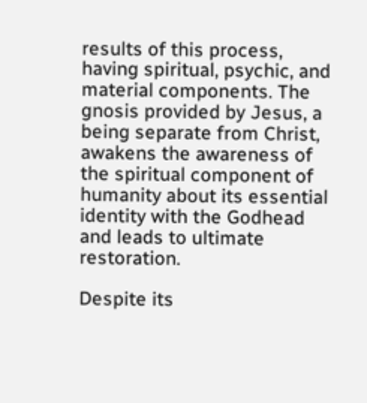results of this process, having spiritual, psychic, and material components. The gnosis provided by Jesus, a being separate from Christ, awakens the awareness of the spiritual component of humanity about its essential identity with the Godhead and leads to ultimate restoration.

Despite its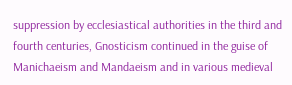suppression by ecclesiastical authorities in the third and fourth centuries, Gnosticism continued in the guise of Manichaeism and Mandaeism and in various medieval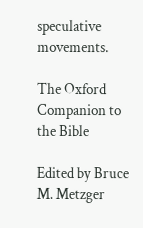speculative movements.

The Oxford Companion to the Bible

Edited by Bruce M. Metzger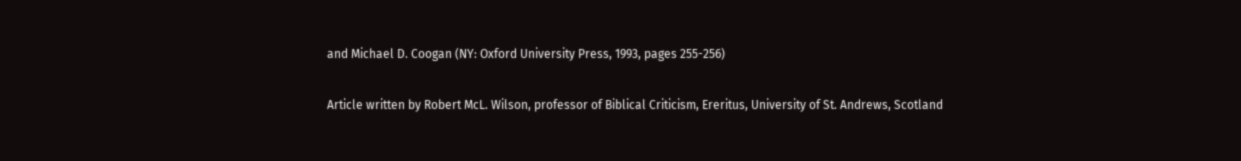and Michael D. Coogan (NY: Oxford University Press, 1993, pages 255-256)

Article written by Robert McL. Wilson, professor of Biblical Criticism, Ereritus, University of St. Andrews, Scotland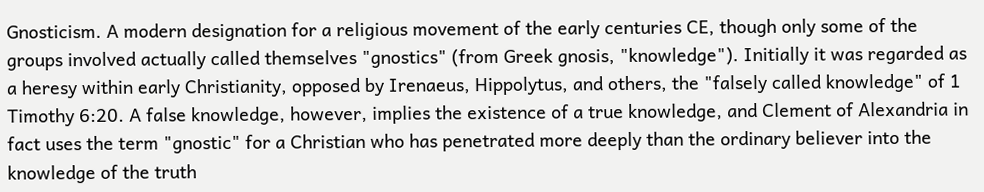Gnosticism. A modern designation for a religious movement of the early centuries CE, though only some of the groups involved actually called themselves "gnostics" (from Greek gnosis, "knowledge"). Initially it was regarded as a heresy within early Christianity, opposed by Irenaeus, Hippolytus, and others, the "falsely called knowledge" of 1 Timothy 6:20. A false knowledge, however, implies the existence of a true knowledge, and Clement of Alexandria in fact uses the term "gnostic" for a Christian who has penetrated more deeply than the ordinary believer into the knowledge of the truth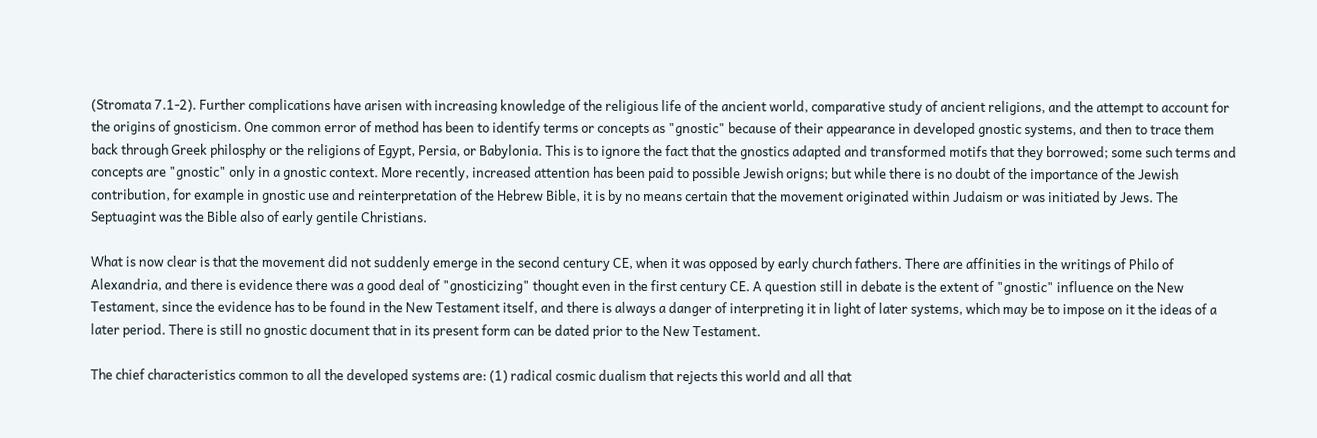(Stromata 7.1-2). Further complications have arisen with increasing knowledge of the religious life of the ancient world, comparative study of ancient religions, and the attempt to account for the origins of gnosticism. One common error of method has been to identify terms or concepts as "gnostic" because of their appearance in developed gnostic systems, and then to trace them back through Greek philosphy or the religions of Egypt, Persia, or Babylonia. This is to ignore the fact that the gnostics adapted and transformed motifs that they borrowed; some such terms and concepts are "gnostic" only in a gnostic context. More recently, increased attention has been paid to possible Jewish origns; but while there is no doubt of the importance of the Jewish contribution, for example in gnostic use and reinterpretation of the Hebrew Bible, it is by no means certain that the movement originated within Judaism or was initiated by Jews. The Septuagint was the Bible also of early gentile Christians.

What is now clear is that the movement did not suddenly emerge in the second century CE, when it was opposed by early church fathers. There are affinities in the writings of Philo of Alexandria, and there is evidence there was a good deal of "gnosticizing" thought even in the first century CE. A question still in debate is the extent of "gnostic" influence on the New Testament, since the evidence has to be found in the New Testament itself, and there is always a danger of interpreting it in light of later systems, which may be to impose on it the ideas of a later period. There is still no gnostic document that in its present form can be dated prior to the New Testament.

The chief characteristics common to all the developed systems are: (1) radical cosmic dualism that rejects this world and all that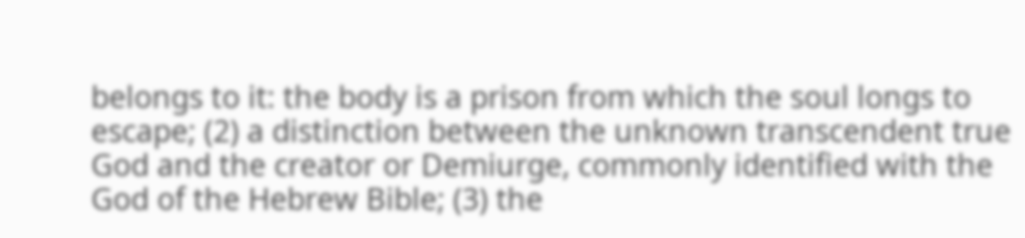belongs to it: the body is a prison from which the soul longs to escape; (2) a distinction between the unknown transcendent true God and the creator or Demiurge, commonly identified with the God of the Hebrew Bible; (3) the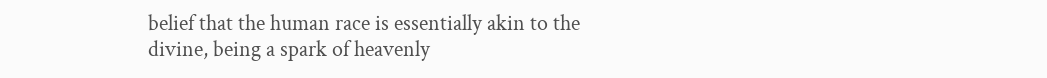belief that the human race is essentially akin to the divine, being a spark of heavenly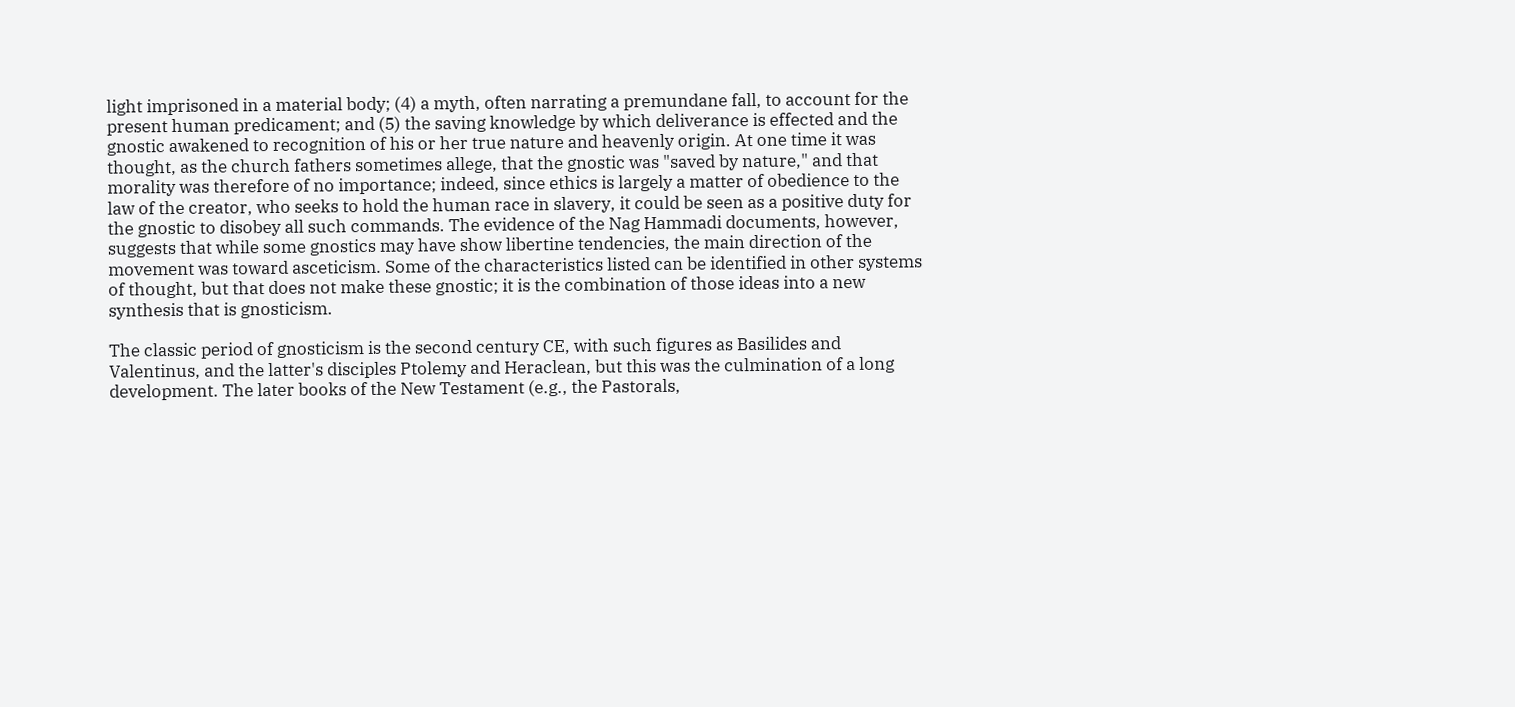light imprisoned in a material body; (4) a myth, often narrating a premundane fall, to account for the present human predicament; and (5) the saving knowledge by which deliverance is effected and the gnostic awakened to recognition of his or her true nature and heavenly origin. At one time it was thought, as the church fathers sometimes allege, that the gnostic was "saved by nature," and that morality was therefore of no importance; indeed, since ethics is largely a matter of obedience to the law of the creator, who seeks to hold the human race in slavery, it could be seen as a positive duty for the gnostic to disobey all such commands. The evidence of the Nag Hammadi documents, however, suggests that while some gnostics may have show libertine tendencies, the main direction of the movement was toward asceticism. Some of the characteristics listed can be identified in other systems of thought, but that does not make these gnostic; it is the combination of those ideas into a new synthesis that is gnosticism.

The classic period of gnosticism is the second century CE, with such figures as Basilides and Valentinus, and the latter's disciples Ptolemy and Heraclean, but this was the culmination of a long development. The later books of the New Testament (e.g., the Pastorals,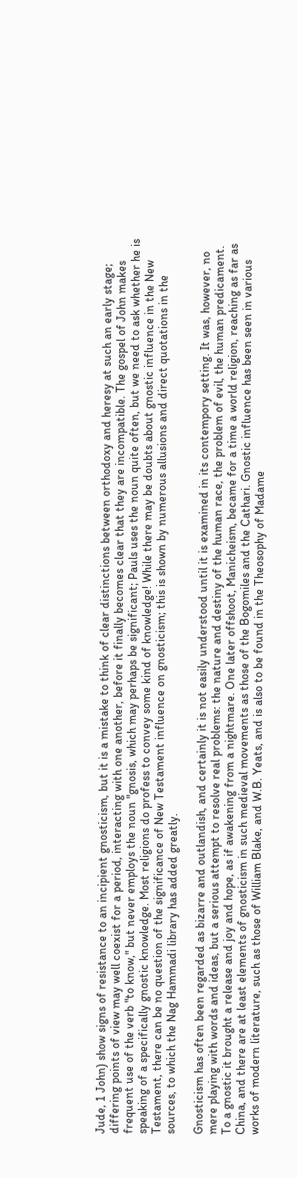Jude, 1 John) show signs of resistance to an incipient gnosticism, but it is a mistake to think of clear distinctions between orthodoxy and heresy at such an early stage; differing points of view may well coexist for a period, interacting with one another, before it finally becomes clear that they are incompatible. The gospel of John makes frequent use of the verb "to know," but never employs the noun "gnosis, which may perhaps be significant; Pauls uses the noun quite often, but we need to ask whether he is speaking of a specifically gnostic knowledge. Most religions do profess to convey some kind of knowledge! While there may be doubts about gnostic influence in the New Testament, there can be no question of the significance of New Testament influence on gnosticism; this is shown by numerous allusions and direct quotations in the sources, to which the Nag Hammadi library has added greatly.

Gnosticism has often been regarded as bizarre and outlandish, and certainly it is not easily understood until it is examined in its contempory setting. It was, however, no mere playing with words and ideas, but a serious attempt to resolve real problems: the nature and destiny of the human race, the problem of evil, the human predicament. To a gnostic it brought a release and joy and hope, as if awakening from a nightmare. One later offshoot, Manicheism, became for a time a world religion, reaching as far as China, and there are at least elements of gnosticism in such medieval movements as those of the Bogomiles and the Cathari. Gnostic influence has been seen in various works of modern literature, such as those of William Blake, and W.B. Yeats, and is also to be found in the Theosophy of Madame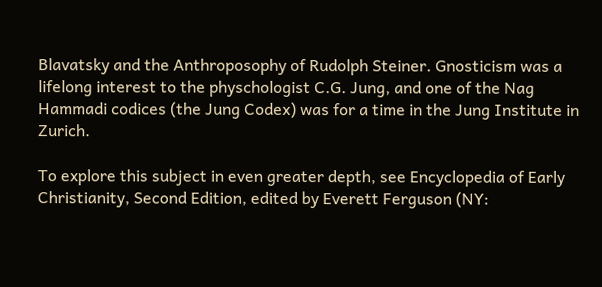Blavatsky and the Anthroposophy of Rudolph Steiner. Gnosticism was a lifelong interest to the physchologist C.G. Jung, and one of the Nag Hammadi codices (the Jung Codex) was for a time in the Jung Institute in Zurich.

To explore this subject in even greater depth, see Encyclopedia of Early Christianity, Second Edition, edited by Everett Ferguson (NY: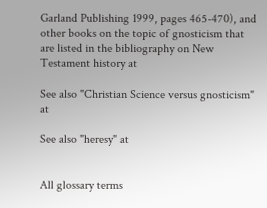Garland Publishing 1999, pages 465-470), and other books on the topic of gnosticism that are listed in the bibliography on New Testament history at

See also "Christian Science versus gnosticism" at

See also "heresy" at


All glossary terms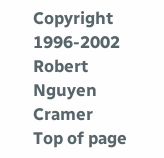Copyright 1996-2002 Robert Nguyen Cramer
Top of page